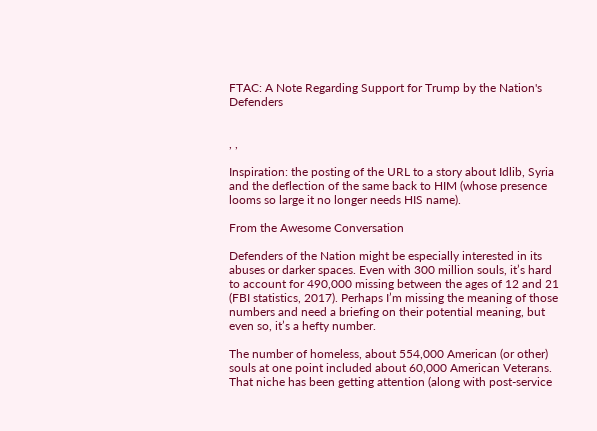FTAC: A Note Regarding Support for Trump by the Nation's Defenders


, ,

Inspiration: the posting of the URL to a story about Idlib, Syria and the deflection of the same back to HIM (whose presence looms so large it no longer needs HIS name).

From the Awesome Conversation

Defenders of the Nation might be especially interested in its abuses or darker spaces. Even with 300 million souls, it’s hard to account for 490,000 missing between the ages of 12 and 21 (FBI statistics, 2017). Perhaps I’m missing the meaning of those numbers and need a briefing on their potential meaning, but even so, it’s a hefty number.

The number of homeless, about 554,000 American (or other) souls at one point included about 60,000 American Veterans. That niche has been getting attention (along with post-service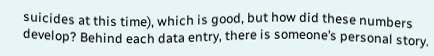suicides at this time), which is good, but how did these numbers develop? Behind each data entry, there is someone’s personal story.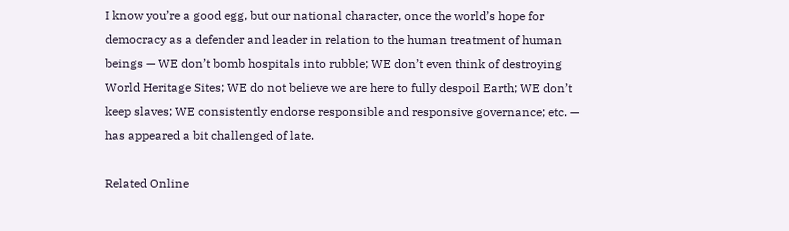I know you’re a good egg, but our national character, once the world’s hope for democracy as a defender and leader in relation to the human treatment of human beings — WE don’t bomb hospitals into rubble; WE don’t even think of destroying World Heritage Sites; WE do not believe we are here to fully despoil Earth; WE don’t keep slaves; WE consistently endorse responsible and responsive governance; etc. — has appeared a bit challenged of late.

Related Online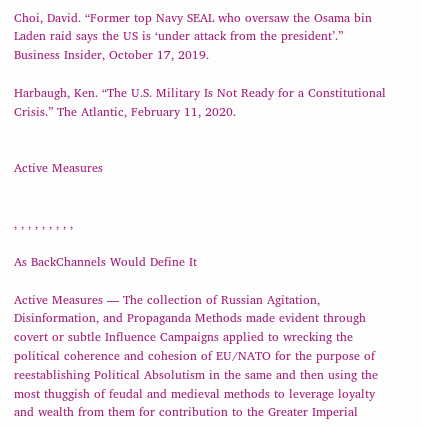Choi, David. “Former top Navy SEAL who oversaw the Osama bin Laden raid says the US is ‘under attack from the president’.” Business Insider, October 17, 2019.

Harbaugh, Ken. “The U.S. Military Is Not Ready for a Constitutional Crisis.” The Atlantic, February 11, 2020.


Active Measures


, , , , , , , , ,

As BackChannels Would Define It

Active Measures — The collection of Russian Agitation, Disinformation, and Propaganda Methods made evident through covert or subtle Influence Campaigns applied to wrecking the political coherence and cohesion of EU/NATO for the purpose of reestablishing Political Absolutism in the same and then using the most thuggish of feudal and medieval methods to leverage loyalty and wealth from them for contribution to the Greater Imperial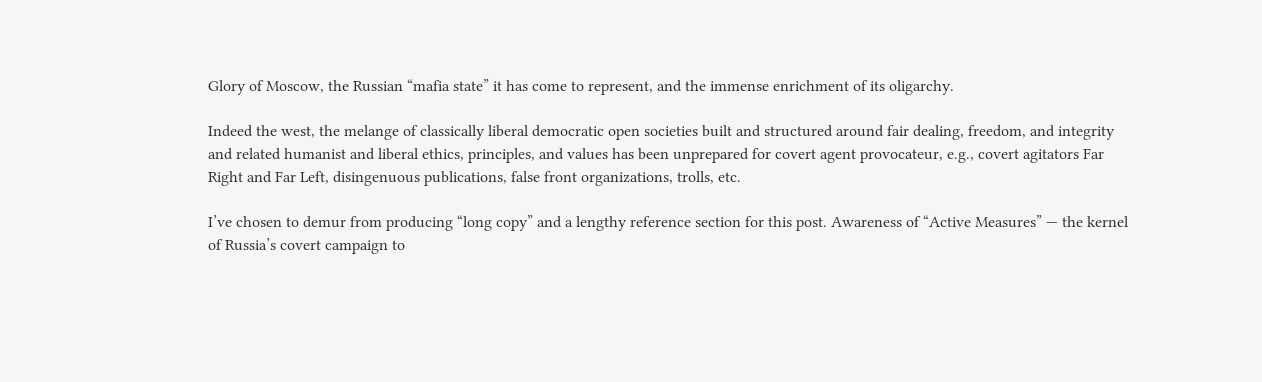Glory of Moscow, the Russian “mafia state” it has come to represent, and the immense enrichment of its oligarchy.

Indeed the west, the melange of classically liberal democratic open societies built and structured around fair dealing, freedom, and integrity and related humanist and liberal ethics, principles, and values has been unprepared for covert agent provocateur, e.g., covert agitators Far Right and Far Left, disingenuous publications, false front organizations, trolls, etc.

I’ve chosen to demur from producing “long copy” and a lengthy reference section for this post. Awareness of “Active Measures” — the kernel of Russia’s covert campaign to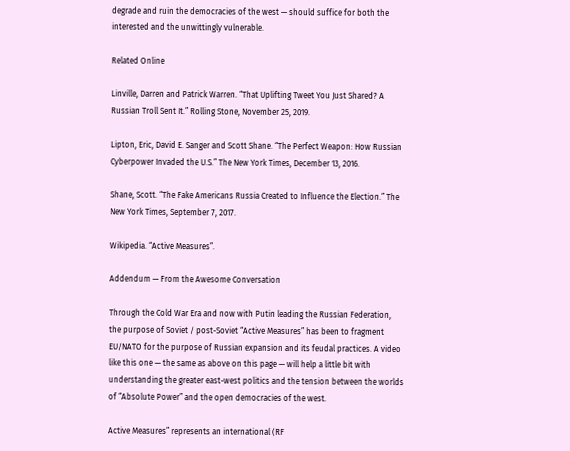degrade and ruin the democracies of the west — should suffice for both the interested and the unwittingly vulnerable.

Related Online

Linville, Darren and Patrick Warren. “That Uplifting Tweet You Just Shared? A Russian Troll Sent It.” Rolling Stone, November 25, 2019.

Lipton, Eric, David E. Sanger and Scott Shane. “The Perfect Weapon: How Russian Cyberpower Invaded the U.S.” The New York Times, December 13, 2016.

Shane, Scott. “The Fake Americans Russia Created to Influence the Election.” The New York Times, September 7, 2017.

Wikipedia. “Active Measures”.

Addendum — From the Awesome Conversation

Through the Cold War Era and now with Putin leading the Russian Federation, the purpose of Soviet / post-Soviet “Active Measures” has been to fragment EU/NATO for the purpose of Russian expansion and its feudal practices. A video like this one — the same as above on this page — will help a little bit with understanding the greater east-west politics and the tension between the worlds of “Absolute Power” and the open democracies of the west.

Active Measures” represents an international (RF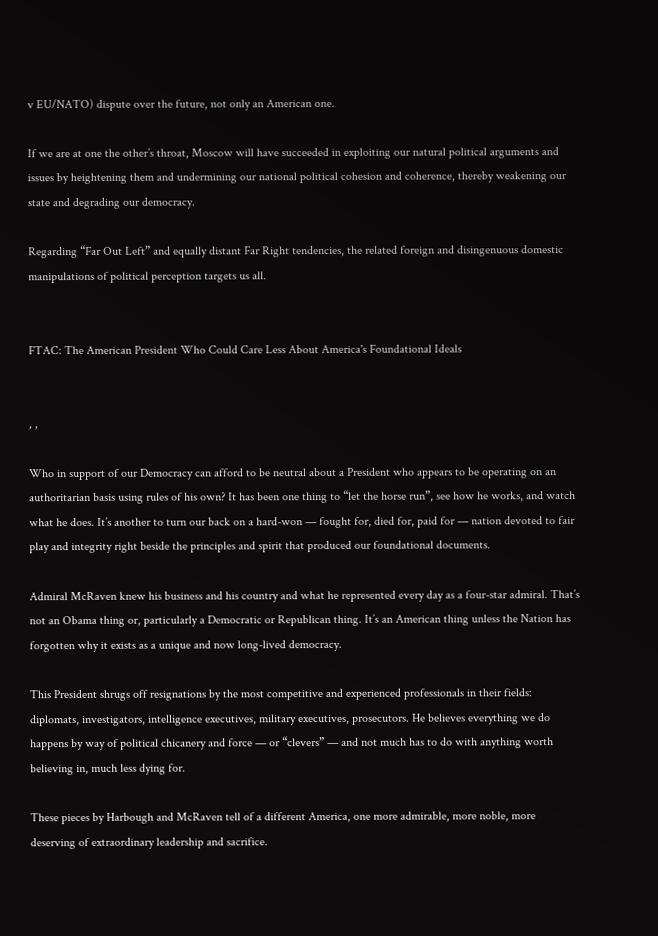v EU/NATO) dispute over the future, not only an American one.

If we are at one the other’s throat, Moscow will have succeeded in exploiting our natural political arguments and issues by heightening them and undermining our national political cohesion and coherence, thereby weakening our state and degrading our democracy.

Regarding “Far Out Left” and equally distant Far Right tendencies, the related foreign and disingenuous domestic manipulations of political perception targets us all.


FTAC: The American President Who Could Care Less About America's Foundational Ideals


, ,

Who in support of our Democracy can afford to be neutral about a President who appears to be operating on an authoritarian basis using rules of his own? It has been one thing to “let the horse run”, see how he works, and watch what he does. It’s another to turn our back on a hard-won — fought for, died for, paid for — nation devoted to fair play and integrity right beside the principles and spirit that produced our foundational documents.

Admiral McRaven knew his business and his country and what he represented every day as a four-star admiral. That’s not an Obama thing or, particularly a Democratic or Republican thing. It’s an American thing unless the Nation has forgotten why it exists as a unique and now long-lived democracy.

This President shrugs off resignations by the most competitive and experienced professionals in their fields: diplomats, investigators, intelligence executives, military executives, prosecutors. He believes everything we do happens by way of political chicanery and force — or “clevers” — and not much has to do with anything worth believing in, much less dying for.

These pieces by Harbough and McRaven tell of a different America, one more admirable, more noble, more deserving of extraordinary leadership and sacrifice.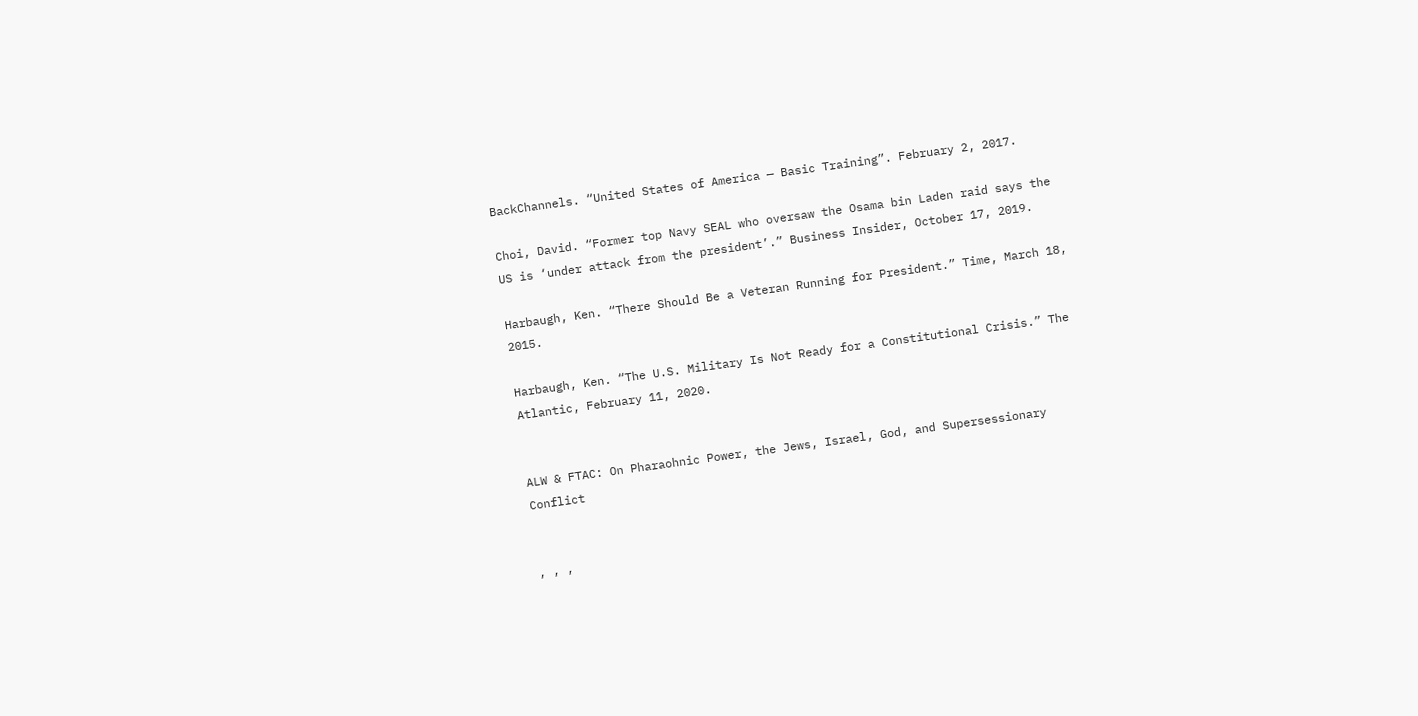BackChannels. “United States of America — Basic Training”. February 2, 2017.

Choi, David. “Former top Navy SEAL who oversaw the Osama bin Laden raid says the US is ‘under attack from the president’.” Business Insider, October 17, 2019.

Harbaugh, Ken. “There Should Be a Veteran Running for President.” Time, March 18, 2015.

Harbaugh, Ken. “The U.S. Military Is Not Ready for a Constitutional Crisis.” The Atlantic, February 11, 2020.


ALW & FTAC: On Pharaohnic Power, the Jews, Israel, God, and Supersessionary Conflict


, , ,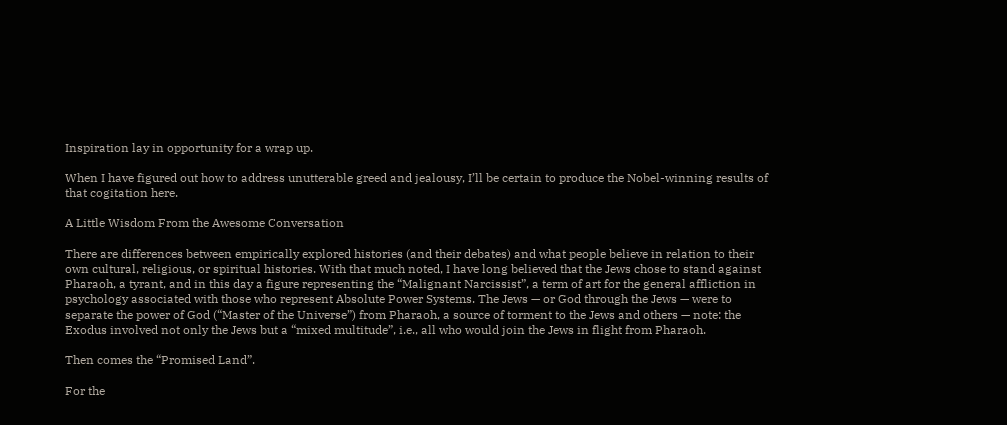Inspiration lay in opportunity for a wrap up.

When I have figured out how to address unutterable greed and jealousy, I’ll be certain to produce the Nobel-winning results of that cogitation here.

A Little Wisdom From the Awesome Conversation

There are differences between empirically explored histories (and their debates) and what people believe in relation to their own cultural, religious, or spiritual histories. With that much noted, I have long believed that the Jews chose to stand against Pharaoh, a tyrant, and in this day a figure representing the “Malignant Narcissist”, a term of art for the general affliction in psychology associated with those who represent Absolute Power Systems. The Jews — or God through the Jews — were to separate the power of God (“Master of the Universe”) from Pharaoh, a source of torment to the Jews and others — note: the Exodus involved not only the Jews but a “mixed multitude”, i.e., all who would join the Jews in flight from Pharaoh.

Then comes the “Promised Land”.

For the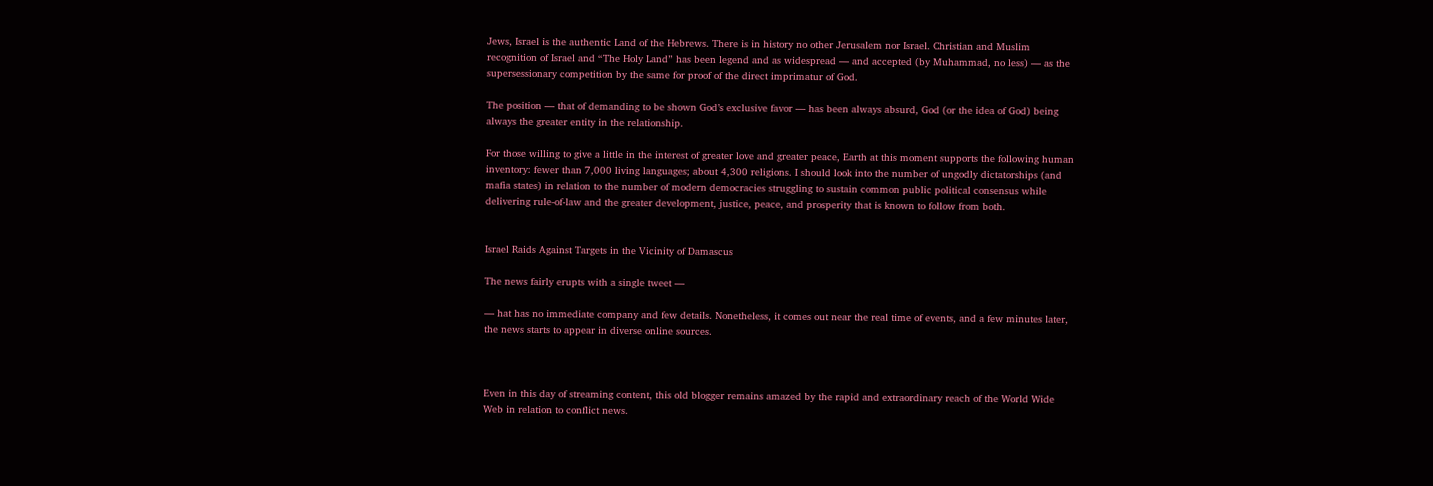Jews, Israel is the authentic Land of the Hebrews. There is in history no other Jerusalem nor Israel. Christian and Muslim recognition of Israel and “The Holy Land” has been legend and as widespread — and accepted (by Muhammad, no less) — as the supersessionary competition by the same for proof of the direct imprimatur of God.

The position — that of demanding to be shown God’s exclusive favor — has been always absurd, God (or the idea of God) being always the greater entity in the relationship.

For those willing to give a little in the interest of greater love and greater peace, Earth at this moment supports the following human inventory: fewer than 7,000 living languages; about 4,300 religions. I should look into the number of ungodly dictatorships (and mafia states) in relation to the number of modern democracies struggling to sustain common public political consensus while delivering rule-of-law and the greater development, justice, peace, and prosperity that is known to follow from both.


Israel Raids Against Targets in the Vicinity of Damascus

The news fairly erupts with a single tweet —

— hat has no immediate company and few details. Nonetheless, it comes out near the real time of events, and a few minutes later, the news starts to appear in diverse online sources.



Even in this day of streaming content, this old blogger remains amazed by the rapid and extraordinary reach of the World Wide Web in relation to conflict news.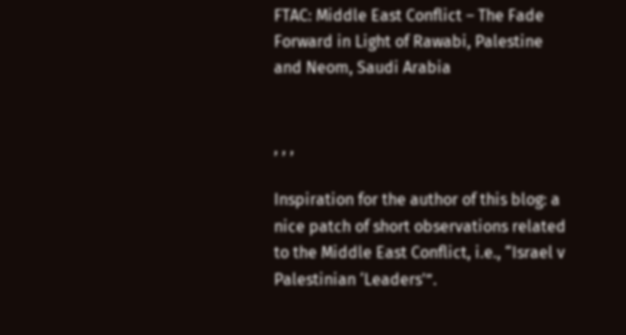FTAC: Middle East Conflict – The Fade Forward in Light of Rawabi, Palestine and Neom, Saudi Arabia


, , ,

Inspiration for the author of this blog: a nice patch of short observations related to the Middle East Conflict, i.e., “Israel v Palestinian ‘Leaders'”.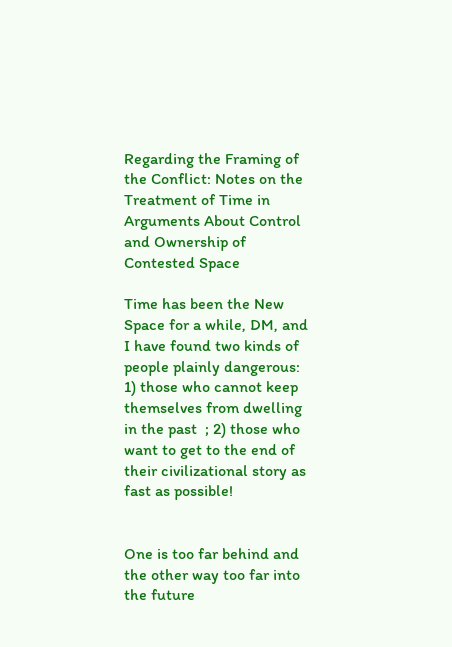Regarding the Framing of the Conflict: Notes on the Treatment of Time in Arguments About Control and Ownership of Contested Space

Time has been the New Space for a while, DM, and I have found two kinds of people plainly dangerous: 1) those who cannot keep themselves from dwelling in the past  ; 2) those who want to get to the end of their civilizational story as fast as possible!


One is too far behind and the other way too far into the future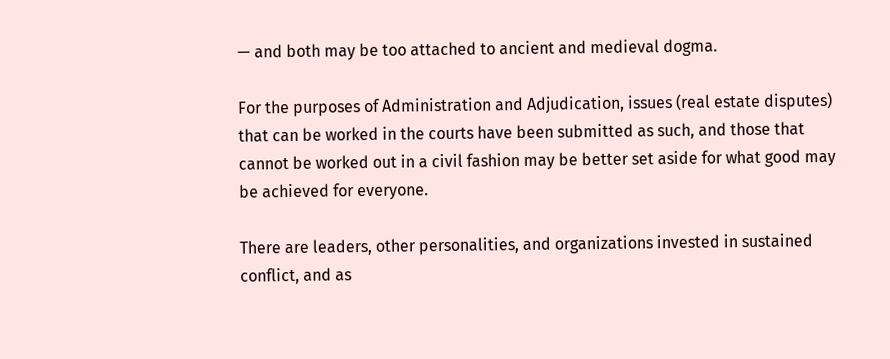— and both may be too attached to ancient and medieval dogma.

For the purposes of Administration and Adjudication, issues (real estate disputes) that can be worked in the courts have been submitted as such, and those that cannot be worked out in a civil fashion may be better set aside for what good may be achieved for everyone.

There are leaders, other personalities, and organizations invested in sustained conflict, and as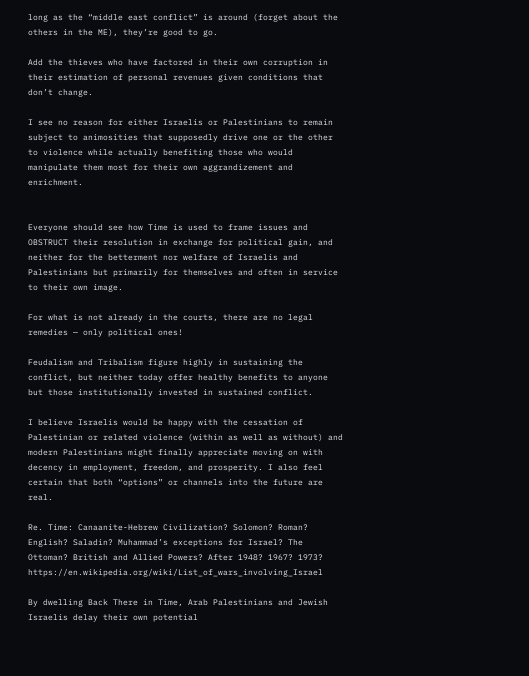long as the “middle east conflict” is around (forget about the others in the ME), they’re good to go.

Add the thieves who have factored in their own corruption in their estimation of personal revenues given conditions that don’t change.

I see no reason for either Israelis or Palestinians to remain subject to animosities that supposedly drive one or the other to violence while actually benefiting those who would manipulate them most for their own aggrandizement and enrichment.


Everyone should see how Time is used to frame issues and OBSTRUCT their resolution in exchange for political gain, and neither for the betterment nor welfare of Israelis and Palestinians but primarily for themselves and often in service to their own image.

For what is not already in the courts, there are no legal remedies — only political ones!

Feudalism and Tribalism figure highly in sustaining the conflict, but neither today offer healthy benefits to anyone but those institutionally invested in sustained conflict.

I believe Israelis would be happy with the cessation of Palestinian or related violence (within as well as without) and modern Palestinians might finally appreciate moving on with decency in employment, freedom, and prosperity. I also feel certain that both “options” or channels into the future are real.

Re. Time: Canaanite-Hebrew Civilization? Solomon? Roman? English? Saladin? Muhammad’s exceptions for Israel? The Ottoman? British and Allied Powers? After 1948? 1967? 1973? https://en.wikipedia.org/wiki/List_of_wars_involving_Israel

By dwelling Back There in Time, Arab Palestinians and Jewish Israelis delay their own potential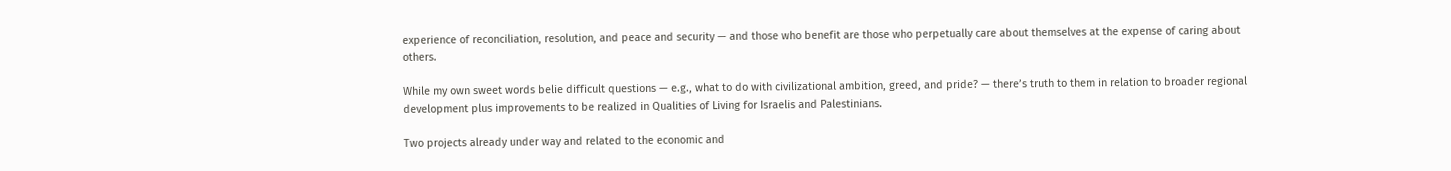experience of reconciliation, resolution, and peace and security — and those who benefit are those who perpetually care about themselves at the expense of caring about others.

While my own sweet words belie difficult questions — e.g., what to do with civilizational ambition, greed, and pride? — there’s truth to them in relation to broader regional development plus improvements to be realized in Qualities of Living for Israelis and Palestinians.

Two projects already under way and related to the economic and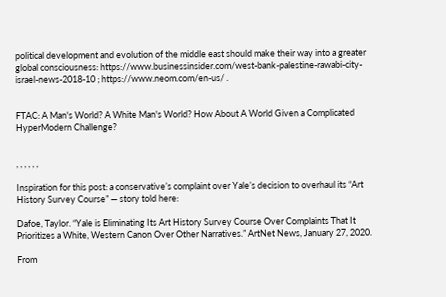political development and evolution of the middle east should make their way into a greater global consciousness: https://www.businessinsider.com/west-bank-palestine-rawabi-city-israel-news-2018-10 ; https://www.neom.com/en-us/ .


FTAC: A Man's World? A White Man's World? How About A World Given a Complicated HyperModern Challenge?


, , , , , ,

Inspiration for this post: a conservative’s complaint over Yale’s decision to overhaul its “Art History Survey Course” — story told here:

Dafoe, Taylor. “Yale is Eliminating Its Art History Survey Course Over Complaints That It Prioritizes a White, Western Canon Over Other Narratives.” ArtNet News, January 27, 2020.

From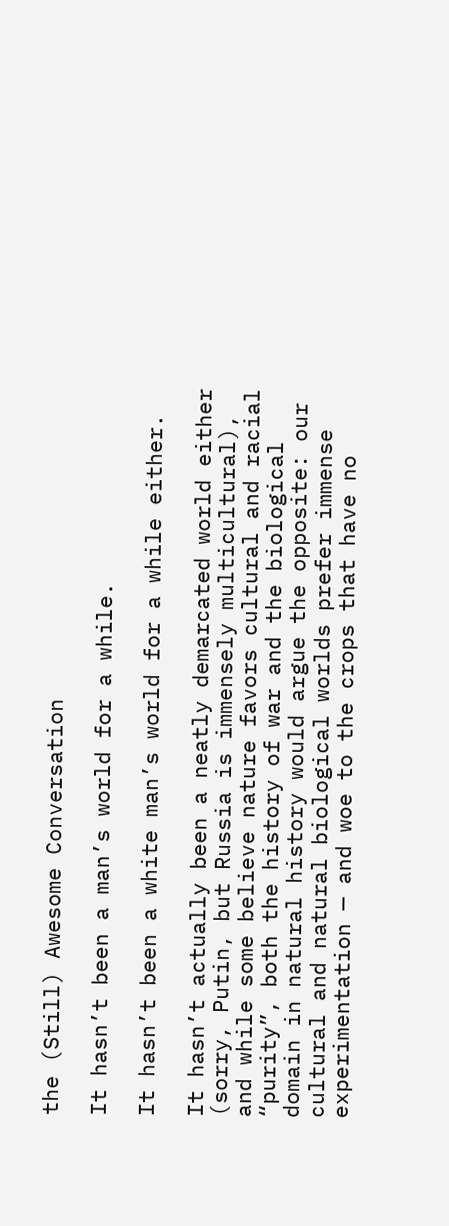the (Still) Awesome Conversation

It hasn’t been a man’s world for a while.

It hasn’t been a white man’s world for a while either.

It hasn’t actually been a neatly demarcated world either (sorry, Putin, but Russia is immensely multicultural), and while some believe nature favors cultural and racial “purity”, both the history of war and the biological domain in natural history would argue the opposite: our cultural and natural biological worlds prefer immense experimentation — and woe to the crops that have no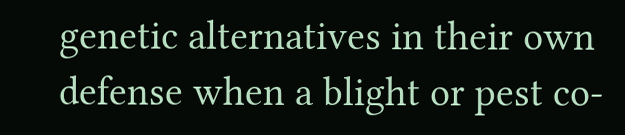genetic alternatives in their own defense when a blight or pest co-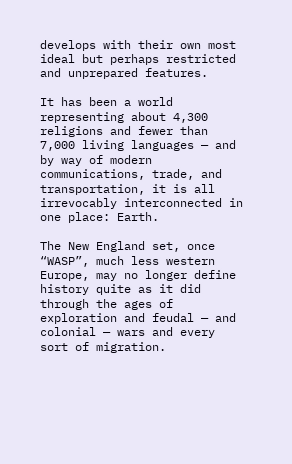develops with their own most ideal but perhaps restricted and unprepared features.

It has been a world representing about 4,300 religions and fewer than 7,000 living languages — and by way of modern communications, trade, and transportation, it is all irrevocably interconnected in one place: Earth.

The New England set, once “WASP”, much less western Europe, may no longer define history quite as it did through the ages of exploration and feudal — and colonial — wars and every sort of migration.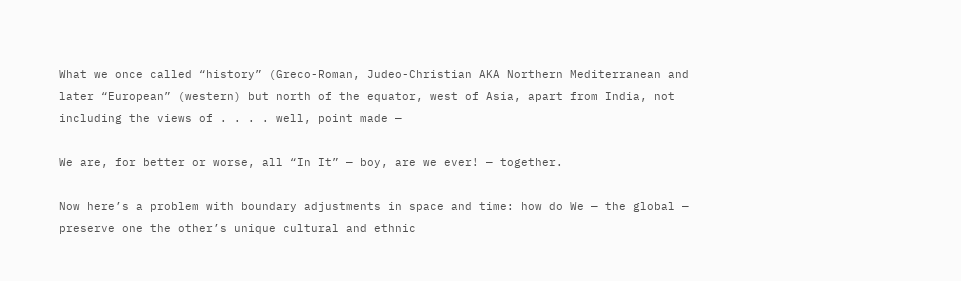What we once called “history” (Greco-Roman, Judeo-Christian AKA Northern Mediterranean and later “European” (western) but north of the equator, west of Asia, apart from India, not including the views of . . . . well, point made —

We are, for better or worse, all “In It” — boy, are we ever! — together.

Now here’s a problem with boundary adjustments in space and time: how do We — the global — preserve one the other’s unique cultural and ethnic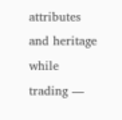attributes and heritage while trading —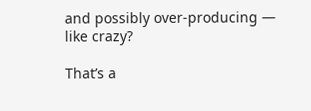and possibly over-producing — like crazy?

That’s a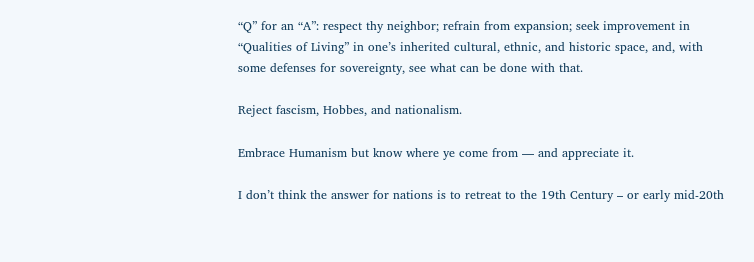“Q” for an “A”: respect thy neighbor; refrain from expansion; seek improvement in “Qualities of Living” in one’s inherited cultural, ethnic, and historic space, and, with some defenses for sovereignty, see what can be done with that.

Reject fascism, Hobbes, and nationalism.

Embrace Humanism but know where ye come from — and appreciate it.

I don’t think the answer for nations is to retreat to the 19th Century – or early mid-20th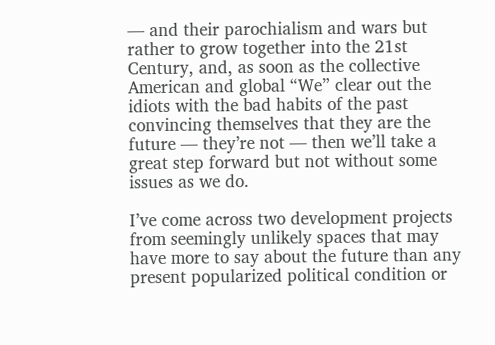— and their parochialism and wars but rather to grow together into the 21st Century, and, as soon as the collective American and global “We” clear out the idiots with the bad habits of the past convincing themselves that they are the future — they’re not — then we’ll take a great step forward but not without some issues as we do.

I’ve come across two development projects from seemingly unlikely spaces that may have more to say about the future than any present popularized political condition or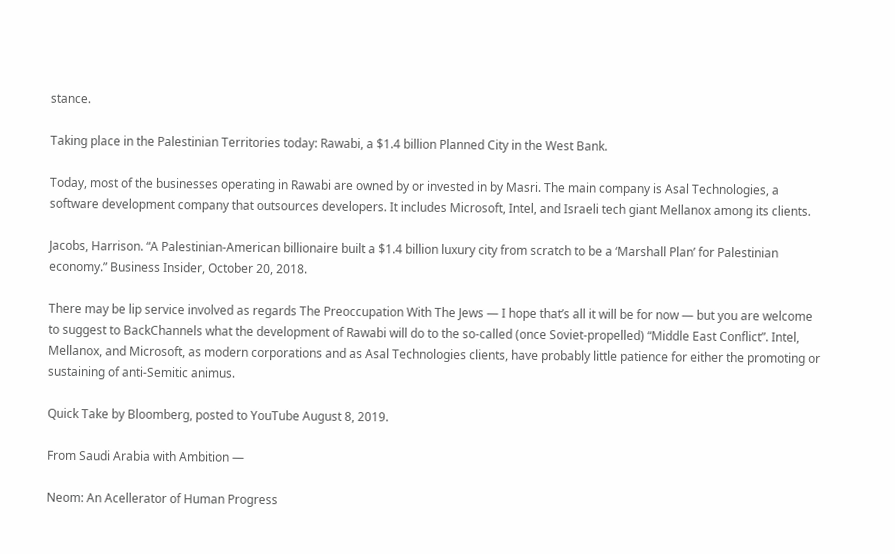stance.

Taking place in the Palestinian Territories today: Rawabi, a $1.4 billion Planned City in the West Bank.

Today, most of the businesses operating in Rawabi are owned by or invested in by Masri. The main company is Asal Technologies, a software development company that outsources developers. It includes Microsoft, Intel, and Israeli tech giant Mellanox among its clients.

Jacobs, Harrison. “A Palestinian-American billionaire built a $1.4 billion luxury city from scratch to be a ‘Marshall Plan’ for Palestinian economy.” Business Insider, October 20, 2018.

There may be lip service involved as regards The Preoccupation With The Jews — I hope that’s all it will be for now — but you are welcome to suggest to BackChannels what the development of Rawabi will do to the so-called (once Soviet-propelled) “Middle East Conflict”. Intel, Mellanox, and Microsoft, as modern corporations and as Asal Technologies clients, have probably little patience for either the promoting or sustaining of anti-Semitic animus.

Quick Take by Bloomberg, posted to YouTube August 8, 2019.

From Saudi Arabia with Ambition —

Neom: An Acellerator of Human Progress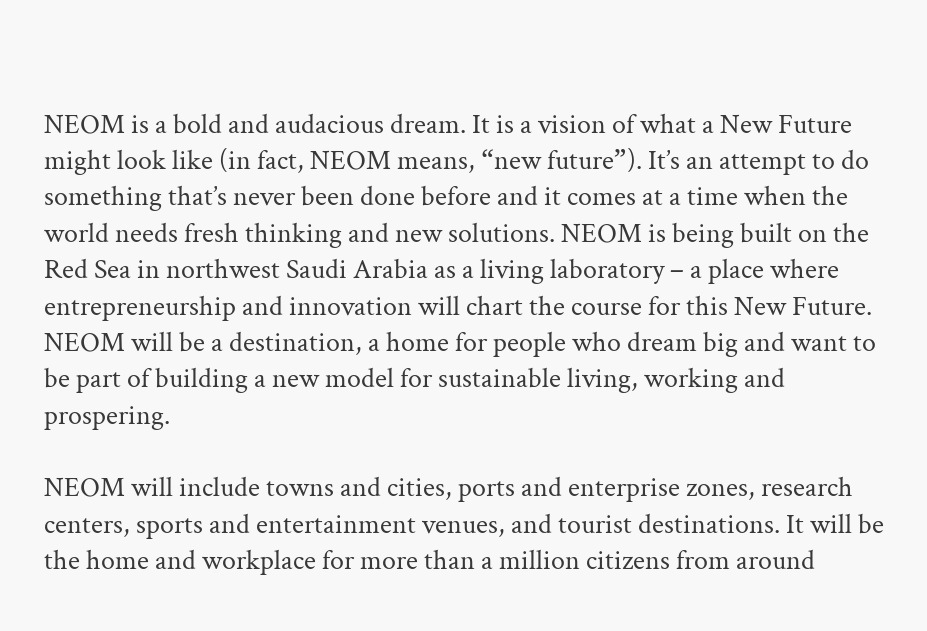NEOM is a bold and audacious dream. It is a vision of what a New Future might look like (in fact, NEOM means, “new future”). It’s an attempt to do something that’s never been done before and it comes at a time when the world needs fresh thinking and new solutions. NEOM is being built on the Red Sea in northwest Saudi Arabia as a living laboratory – a place where entrepreneurship and innovation will chart the course for this New Future. NEOM will be a destination, a home for people who dream big and want to be part of building a new model for sustainable living, working and prospering.

NEOM will include towns and cities, ports and enterprise zones, research centers, sports and entertainment venues, and tourist destinations. It will be the home and workplace for more than a million citizens from around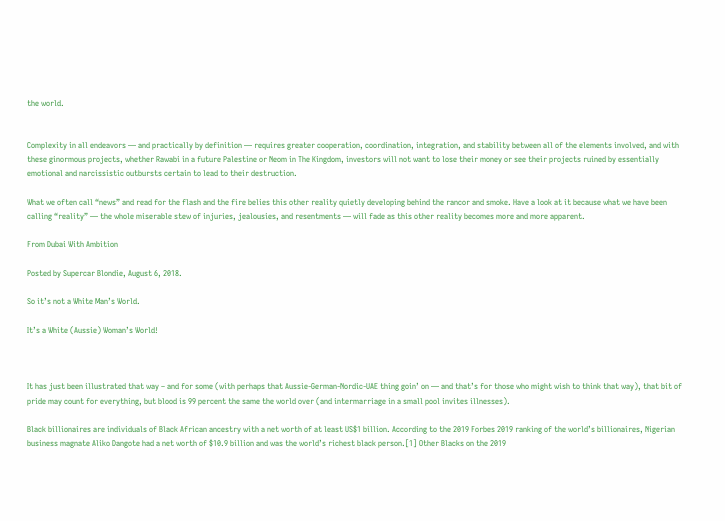the world.


Complexity in all endeavors — and practically by definition — requires greater cooperation, coordination, integration, and stability between all of the elements involved, and with these ginormous projects, whether Rawabi in a future Palestine or Neom in The Kingdom, investors will not want to lose their money or see their projects ruined by essentially emotional and narcissistic outbursts certain to lead to their destruction.

What we often call “news” and read for the flash and the fire belies this other reality quietly developing behind the rancor and smoke. Have a look at it because what we have been calling “reality” — the whole miserable stew of injuries, jealousies, and resentments — will fade as this other reality becomes more and more apparent.

From Dubai With Ambition

Posted by Supercar Blondie, August 6, 2018.

So it’s not a White Man’s World.

It’s a White (Aussie) Woman’s World!



It has just been illustrated that way – and for some (with perhaps that Aussie-German-Nordic-UAE thing goin’ on — and that’s for those who might wish to think that way), that bit of pride may count for everything, but blood is 99 percent the same the world over (and intermarriage in a small pool invites illnesses).

Black billionaires are individuals of Black African ancestry with a net worth of at least US$1 billion. According to the 2019 Forbes 2019 ranking of the world’s billionaires, Nigerian business magnate Aliko Dangote had a net worth of $10.9 billion and was the world’s richest black person.[1] Other Blacks on the 2019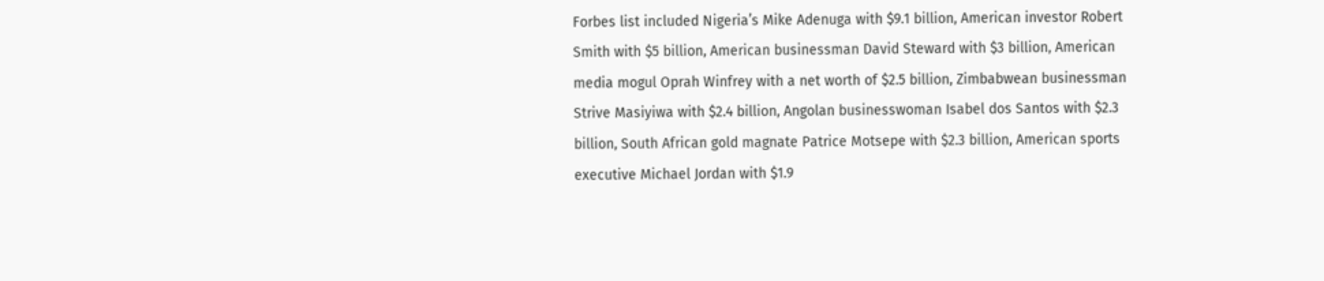Forbes list included Nigeria’s Mike Adenuga with $9.1 billion, American investor Robert Smith with $5 billion, American businessman David Steward with $3 billion, American media mogul Oprah Winfrey with a net worth of $2.5 billion, Zimbabwean businessman Strive Masiyiwa with $2.4 billion, Angolan businesswoman Isabel dos Santos with $2.3 billion, South African gold magnate Patrice Motsepe with $2.3 billion, American sports executive Michael Jordan with $1.9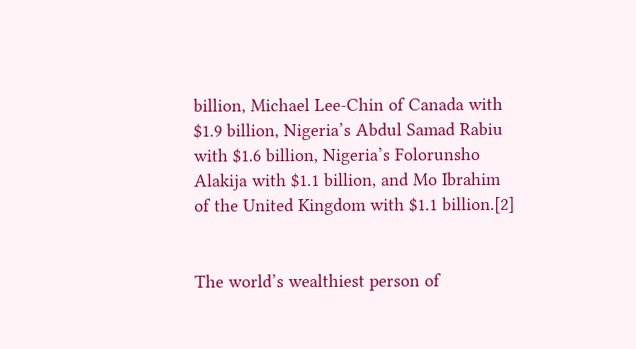billion, Michael Lee-Chin of Canada with $1.9 billion, Nigeria’s Abdul Samad Rabiu with $1.6 billion, Nigeria’s Folorunsho Alakija with $1.1 billion, and Mo Ibrahim of the United Kingdom with $1.1 billion.[2]


The world’s wealthiest person of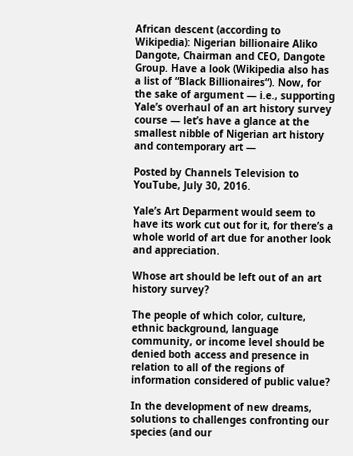African descent (according to Wikipedia): Nigerian billionaire Aliko Dangote, Chairman and CEO, Dangote Group. Have a look (Wikipedia also has a list of “Black Billionaires“). Now, for the sake of argument — i.e., supporting Yale’s overhaul of an art history survey course — let’s have a glance at the smallest nibble of Nigerian art history and contemporary art —

Posted by Channels Television to YouTube, July 30, 2016.

Yale’s Art Deparment would seem to have its work cut out for it, for there’s a whole world of art due for another look and appreciation.

Whose art should be left out of an art history survey?

The people of which color, culture, ethnic background, language community, or income level should be denied both access and presence in relation to all of the regions of information considered of public value?

In the development of new dreams, solutions to challenges confronting our species (and our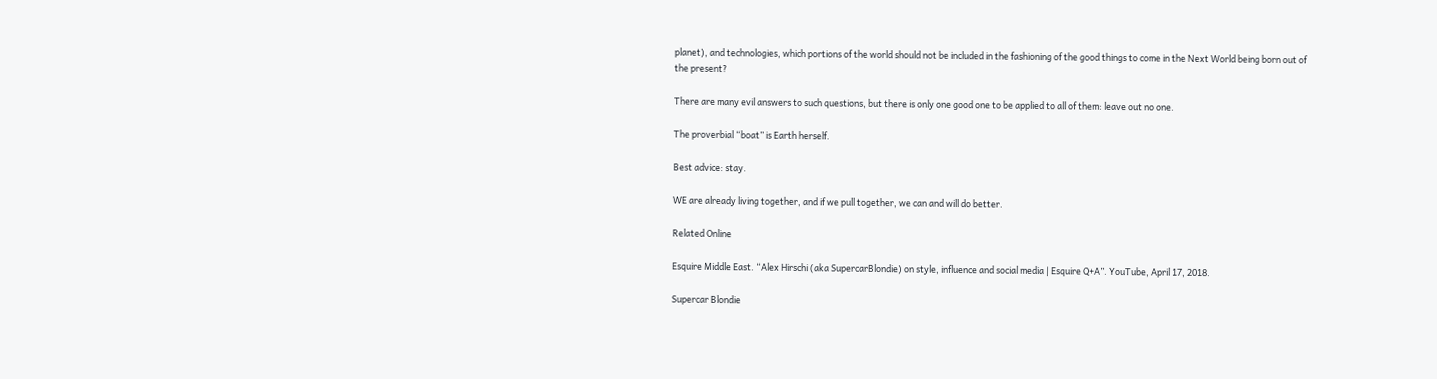planet), and technologies, which portions of the world should not be included in the fashioning of the good things to come in the Next World being born out of the present?

There are many evil answers to such questions, but there is only one good one to be applied to all of them: leave out no one.

The proverbial “boat” is Earth herself.

Best advice: stay.

WE are already living together, and if we pull together, we can and will do better.

Related Online

Esquire Middle East. “Alex Hirschi (aka SupercarBlondie) on style, influence and social media | Esquire Q+A”. YouTube, April 17, 2018.

Supercar Blondie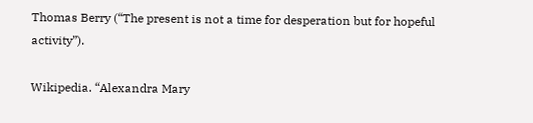Thomas Berry (“The present is not a time for desperation but for hopeful activity”).

Wikipedia. “Alexandra Mary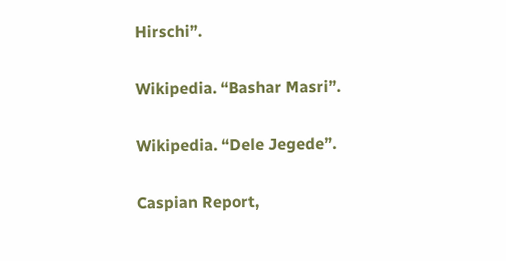Hirschi”.

Wikipedia. “Bashar Masri”.

Wikipedia. “Dele Jegede”.

Caspian Report,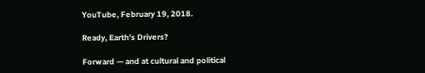YouTube, February 19, 2018.

Ready, Earth’s Drivers?

Forward — and at cultural and political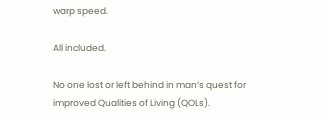warp speed.

All included.

No one lost or left behind in man’s quest for improved Qualities of Living (QOLs).